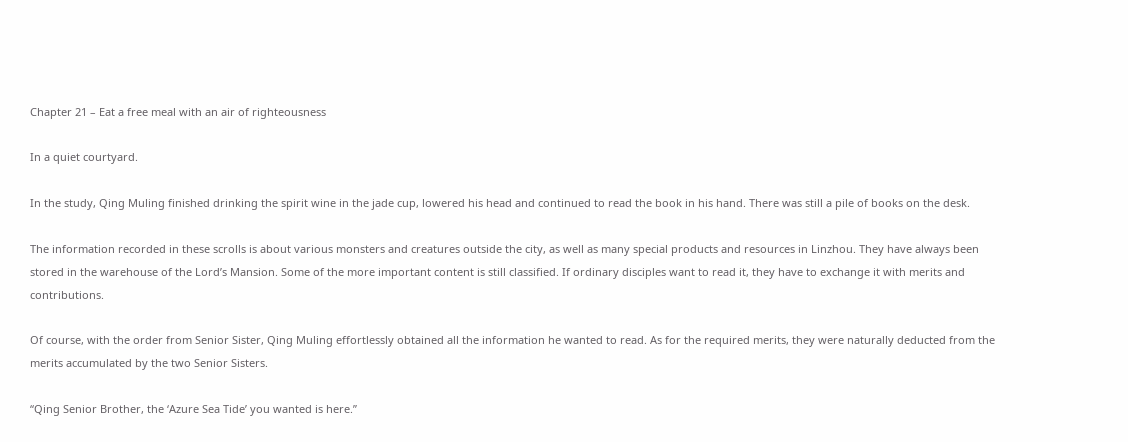Chapter 21 – Eat a free meal with an air of righteousness

In a quiet courtyard.

In the study, Qing Muling finished drinking the spirit wine in the jade cup, lowered his head and continued to read the book in his hand. There was still a pile of books on the desk.

The information recorded in these scrolls is about various monsters and creatures outside the city, as well as many special products and resources in Linzhou. They have always been stored in the warehouse of the Lord’s Mansion. Some of the more important content is still classified. If ordinary disciples want to read it, they have to exchange it with merits and contributions.

Of course, with the order from Senior Sister, Qing Muling effortlessly obtained all the information he wanted to read. As for the required merits, they were naturally deducted from the merits accumulated by the two Senior Sisters.

“Qing Senior Brother, the ‘Azure Sea Tide’ you wanted is here.”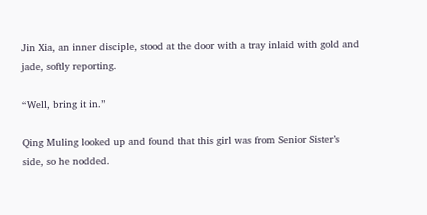Jin Xia, an inner disciple, stood at the door with a tray inlaid with gold and jade, softly reporting.

“Well, bring it in.”

Qing Muling looked up and found that this girl was from Senior Sister’s side, so he nodded.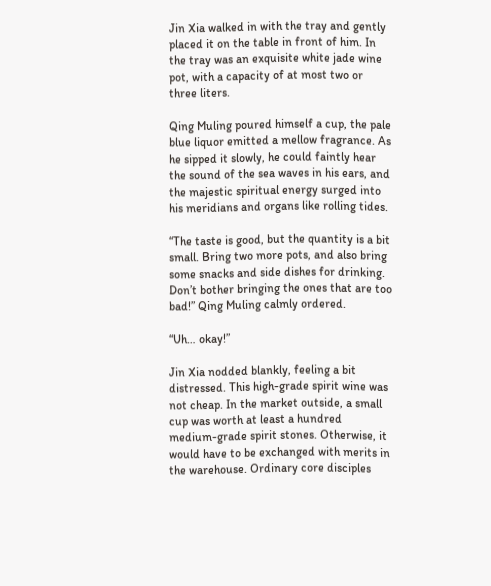Jin Xia walked in with the tray and gently placed it on the table in front of him. In the tray was an exquisite white jade wine pot, with a capacity of at most two or three liters.

Qing Muling poured himself a cup, the pale blue liquor emitted a mellow fragrance. As he sipped it slowly, he could faintly hear the sound of the sea waves in his ears, and the majestic spiritual energy surged into his meridians and organs like rolling tides.

“The taste is good, but the quantity is a bit small. Bring two more pots, and also bring some snacks and side dishes for drinking. Don’t bother bringing the ones that are too bad!” Qing Muling calmly ordered.

“Uh… okay!”

Jin Xia nodded blankly, feeling a bit distressed. This high-grade spirit wine was not cheap. In the market outside, a small cup was worth at least a hundred medium-grade spirit stones. Otherwise, it would have to be exchanged with merits in the warehouse. Ordinary core disciples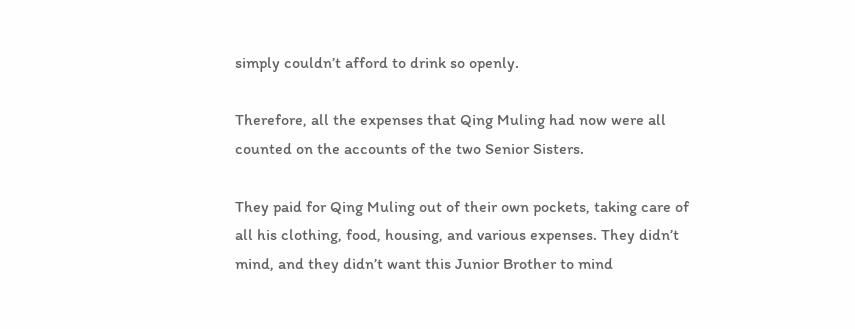simply couldn’t afford to drink so openly.

Therefore, all the expenses that Qing Muling had now were all counted on the accounts of the two Senior Sisters.

They paid for Qing Muling out of their own pockets, taking care of all his clothing, food, housing, and various expenses. They didn’t mind, and they didn’t want this Junior Brother to mind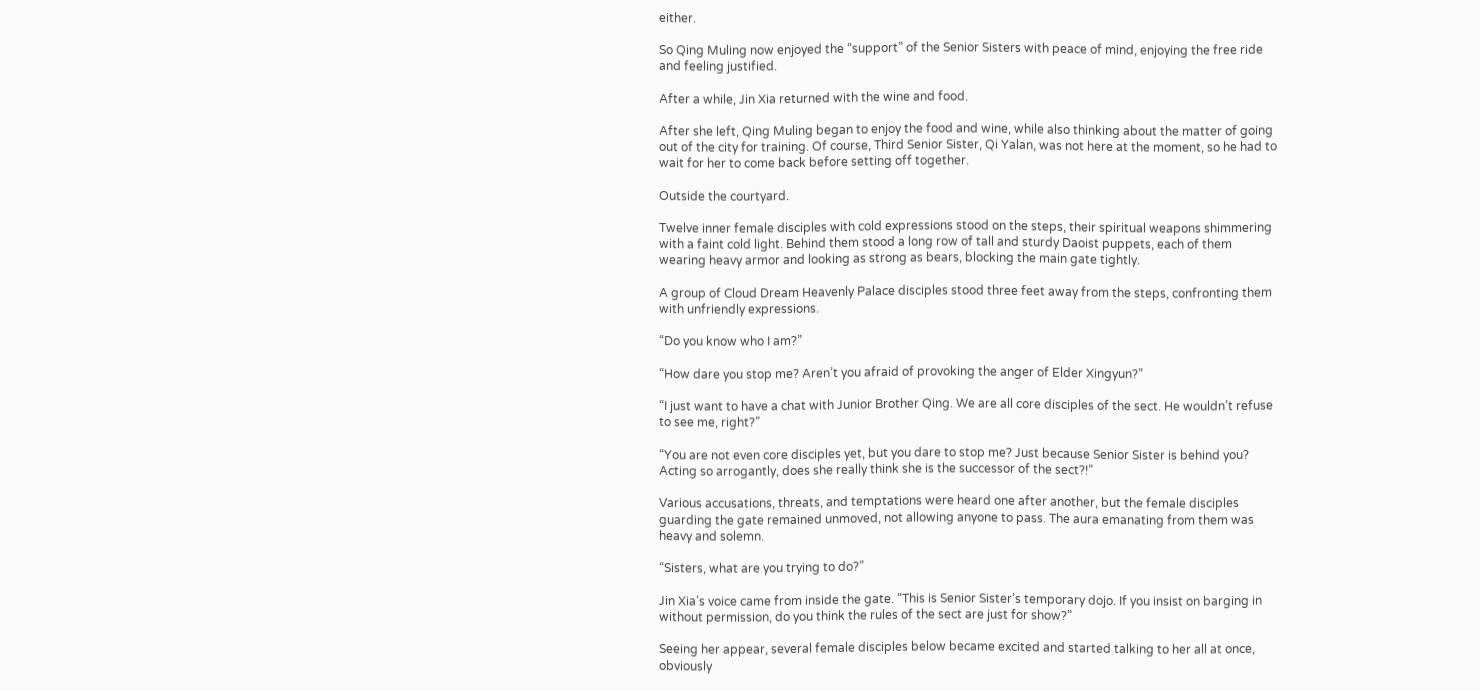either.

So Qing Muling now enjoyed the “support” of the Senior Sisters with peace of mind, enjoying the free ride and feeling justified.

After a while, Jin Xia returned with the wine and food.

After she left, Qing Muling began to enjoy the food and wine, while also thinking about the matter of going out of the city for training. Of course, Third Senior Sister, Qi Yalan, was not here at the moment, so he had to wait for her to come back before setting off together.

Outside the courtyard.

Twelve inner female disciples with cold expressions stood on the steps, their spiritual weapons shimmering with a faint cold light. Behind them stood a long row of tall and sturdy Daoist puppets, each of them wearing heavy armor and looking as strong as bears, blocking the main gate tightly.

A group of Cloud Dream Heavenly Palace disciples stood three feet away from the steps, confronting them with unfriendly expressions.

“Do you know who I am?”

“How dare you stop me? Aren’t you afraid of provoking the anger of Elder Xingyun?”

“I just want to have a chat with Junior Brother Qing. We are all core disciples of the sect. He wouldn’t refuse to see me, right?”

“You are not even core disciples yet, but you dare to stop me? Just because Senior Sister is behind you? Acting so arrogantly, does she really think she is the successor of the sect?!”

Various accusations, threats, and temptations were heard one after another, but the female disciples guarding the gate remained unmoved, not allowing anyone to pass. The aura emanating from them was heavy and solemn.

“Sisters, what are you trying to do?”

Jin Xia’s voice came from inside the gate. “This is Senior Sister’s temporary dojo. If you insist on barging in without permission, do you think the rules of the sect are just for show?”

Seeing her appear, several female disciples below became excited and started talking to her all at once, obviously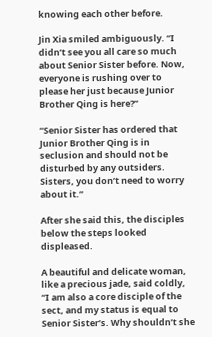knowing each other before.

Jin Xia smiled ambiguously. “I didn’t see you all care so much about Senior Sister before. Now, everyone is rushing over to please her just because Junior Brother Qing is here?”

“Senior Sister has ordered that Junior Brother Qing is in seclusion and should not be disturbed by any outsiders. Sisters, you don’t need to worry about it.”

After she said this, the disciples below the steps looked displeased.

A beautiful and delicate woman, like a precious jade, said coldly, “I am also a core disciple of the sect, and my status is equal to Senior Sister’s. Why shouldn’t she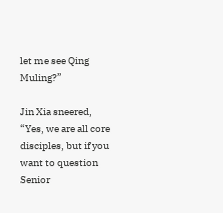let me see Qing Muling?”

Jin Xia sneered, “Yes, we are all core disciples, but if you want to question Senior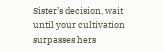Sister’s decision, wait until your cultivation surpasses hers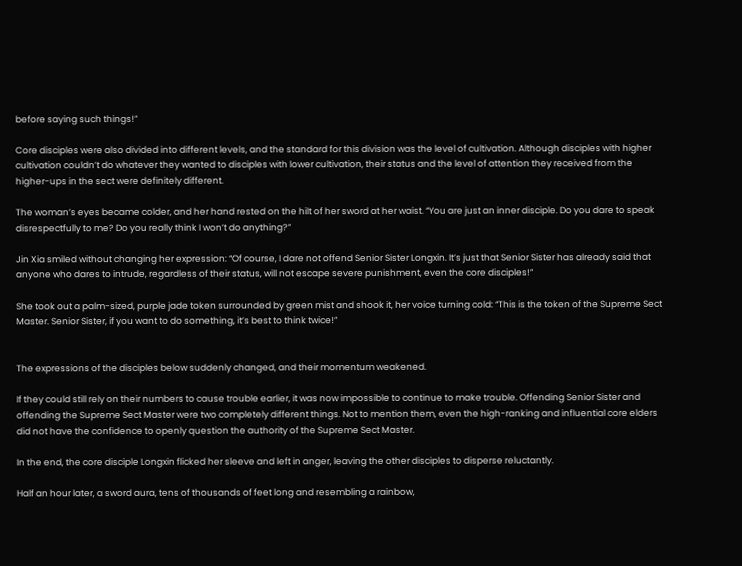before saying such things!”

Core disciples were also divided into different levels, and the standard for this division was the level of cultivation. Although disciples with higher cultivation couldn’t do whatever they wanted to disciples with lower cultivation, their status and the level of attention they received from the higher-ups in the sect were definitely different.

The woman’s eyes became colder, and her hand rested on the hilt of her sword at her waist. “You are just an inner disciple. Do you dare to speak disrespectfully to me? Do you really think I won’t do anything?”

Jin Xia smiled without changing her expression: “Of course, I dare not offend Senior Sister Longxin. It’s just that Senior Sister has already said that anyone who dares to intrude, regardless of their status, will not escape severe punishment, even the core disciples!”

She took out a palm-sized, purple jade token surrounded by green mist and shook it, her voice turning cold: “This is the token of the Supreme Sect Master. Senior Sister, if you want to do something, it’s best to think twice!”


The expressions of the disciples below suddenly changed, and their momentum weakened.

If they could still rely on their numbers to cause trouble earlier, it was now impossible to continue to make trouble. Offending Senior Sister and offending the Supreme Sect Master were two completely different things. Not to mention them, even the high-ranking and influential core elders did not have the confidence to openly question the authority of the Supreme Sect Master.

In the end, the core disciple Longxin flicked her sleeve and left in anger, leaving the other disciples to disperse reluctantly.

Half an hour later, a sword aura, tens of thousands of feet long and resembling a rainbow,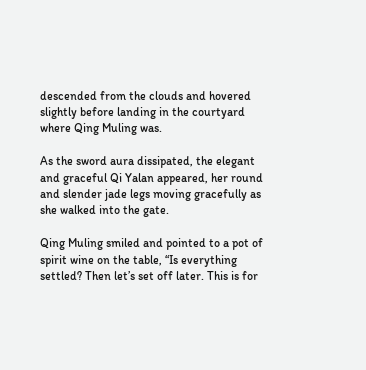descended from the clouds and hovered slightly before landing in the courtyard where Qing Muling was.

As the sword aura dissipated, the elegant and graceful Qi Yalan appeared, her round and slender jade legs moving gracefully as she walked into the gate.

Qing Muling smiled and pointed to a pot of spirit wine on the table, “Is everything settled? Then let’s set off later. This is for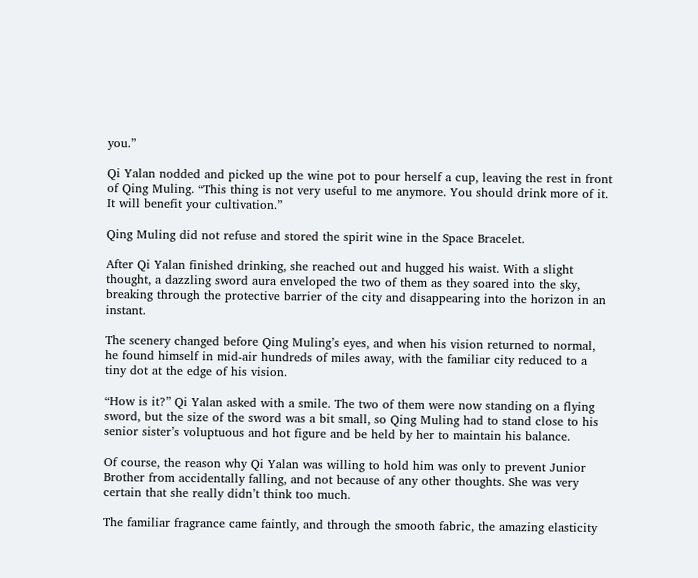you.”

Qi Yalan nodded and picked up the wine pot to pour herself a cup, leaving the rest in front of Qing Muling. “This thing is not very useful to me anymore. You should drink more of it. It will benefit your cultivation.”

Qing Muling did not refuse and stored the spirit wine in the Space Bracelet.

After Qi Yalan finished drinking, she reached out and hugged his waist. With a slight thought, a dazzling sword aura enveloped the two of them as they soared into the sky, breaking through the protective barrier of the city and disappearing into the horizon in an instant.

The scenery changed before Qing Muling’s eyes, and when his vision returned to normal, he found himself in mid-air hundreds of miles away, with the familiar city reduced to a tiny dot at the edge of his vision.

“How is it?” Qi Yalan asked with a smile. The two of them were now standing on a flying sword, but the size of the sword was a bit small, so Qing Muling had to stand close to his senior sister’s voluptuous and hot figure and be held by her to maintain his balance.

Of course, the reason why Qi Yalan was willing to hold him was only to prevent Junior Brother from accidentally falling, and not because of any other thoughts. She was very certain that she really didn’t think too much.

The familiar fragrance came faintly, and through the smooth fabric, the amazing elasticity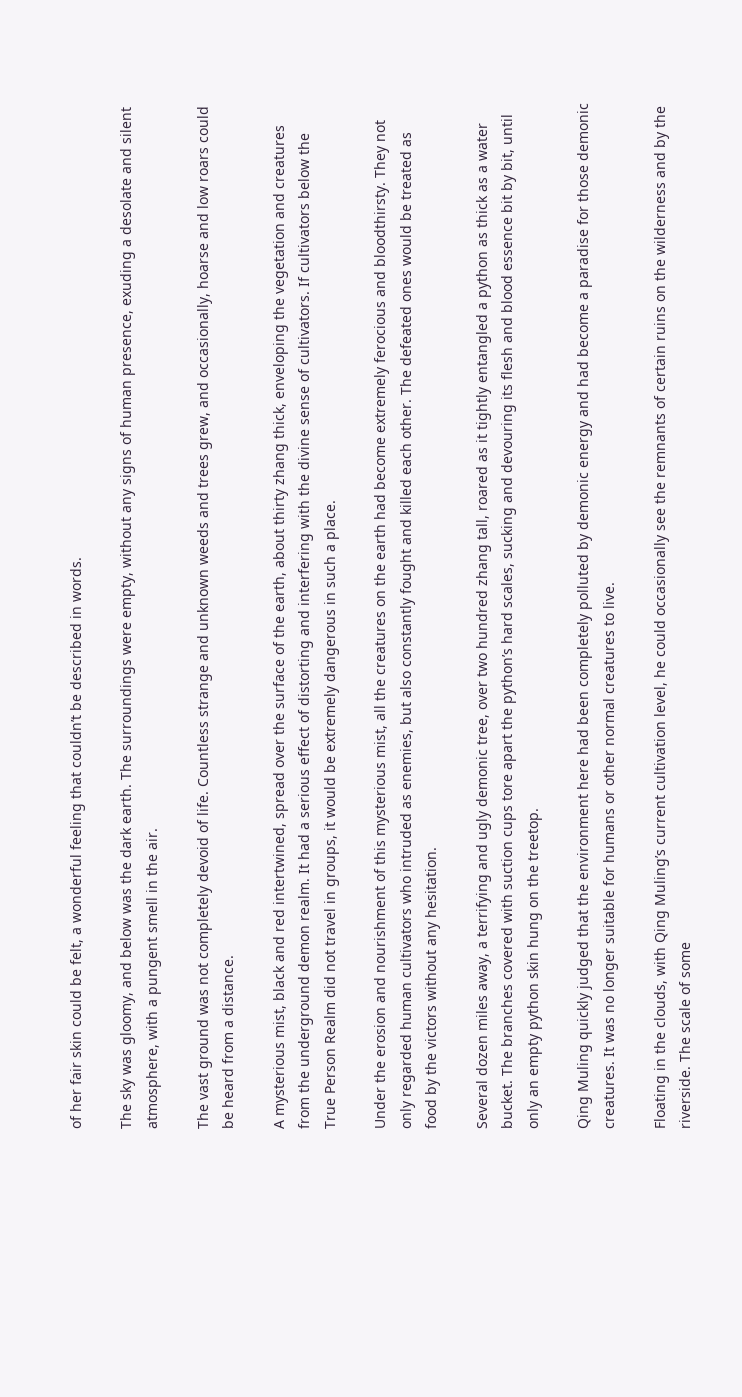of her fair skin could be felt, a wonderful feeling that couldn’t be described in words.

The sky was gloomy, and below was the dark earth. The surroundings were empty, without any signs of human presence, exuding a desolate and silent atmosphere, with a pungent smell in the air.

The vast ground was not completely devoid of life. Countless strange and unknown weeds and trees grew, and occasionally, hoarse and low roars could be heard from a distance.

A mysterious mist, black and red intertwined, spread over the surface of the earth, about thirty zhang thick, enveloping the vegetation and creatures from the underground demon realm. It had a serious effect of distorting and interfering with the divine sense of cultivators. If cultivators below the True Person Realm did not travel in groups, it would be extremely dangerous in such a place.

Under the erosion and nourishment of this mysterious mist, all the creatures on the earth had become extremely ferocious and bloodthirsty. They not only regarded human cultivators who intruded as enemies, but also constantly fought and killed each other. The defeated ones would be treated as food by the victors without any hesitation.

Several dozen miles away, a terrifying and ugly demonic tree, over two hundred zhang tall, roared as it tightly entangled a python as thick as a water bucket. The branches covered with suction cups tore apart the python’s hard scales, sucking and devouring its flesh and blood essence bit by bit, until only an empty python skin hung on the treetop.

Qing Muling quickly judged that the environment here had been completely polluted by demonic energy and had become a paradise for those demonic creatures. It was no longer suitable for humans or other normal creatures to live.

Floating in the clouds, with Qing Muling’s current cultivation level, he could occasionally see the remnants of certain ruins on the wilderness and by the riverside. The scale of some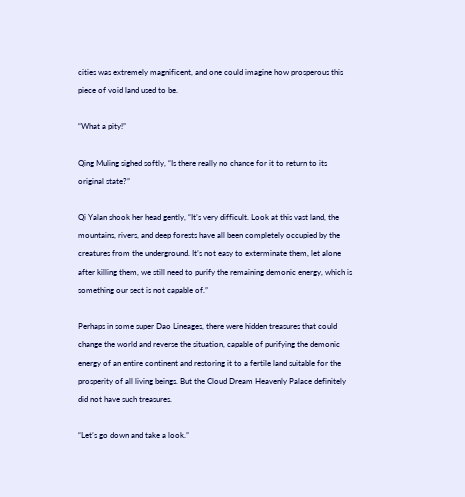cities was extremely magnificent, and one could imagine how prosperous this piece of void land used to be.

“What a pity!”

Qing Muling sighed softly, “Is there really no chance for it to return to its original state?”

Qi Yalan shook her head gently, “It’s very difficult. Look at this vast land, the mountains, rivers, and deep forests have all been completely occupied by the creatures from the underground. It’s not easy to exterminate them, let alone after killing them, we still need to purify the remaining demonic energy, which is something our sect is not capable of.”

Perhaps in some super Dao Lineages, there were hidden treasures that could change the world and reverse the situation, capable of purifying the demonic energy of an entire continent and restoring it to a fertile land suitable for the prosperity of all living beings. But the Cloud Dream Heavenly Palace definitely did not have such treasures.

“Let’s go down and take a look.”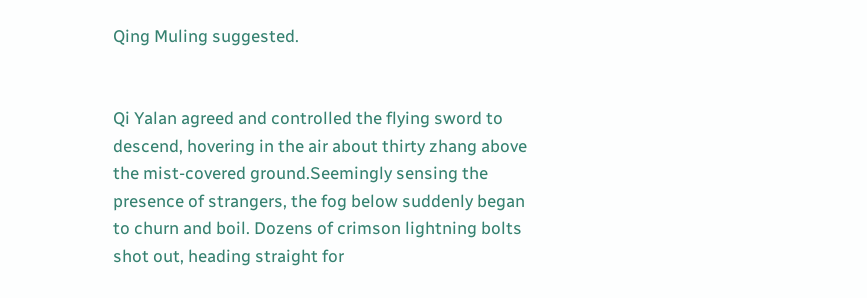Qing Muling suggested.


Qi Yalan agreed and controlled the flying sword to descend, hovering in the air about thirty zhang above the mist-covered ground.Seemingly sensing the presence of strangers, the fog below suddenly began to churn and boil. Dozens of crimson lightning bolts shot out, heading straight for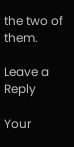the two of them.

Leave a Reply

Your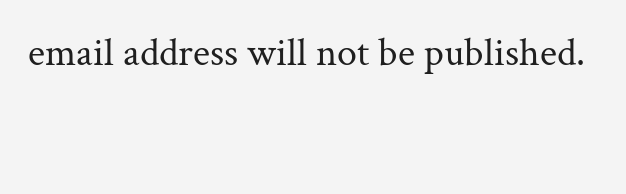email address will not be published.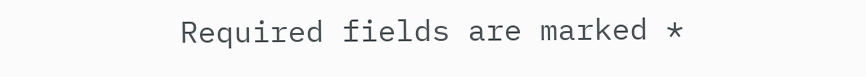Required fields are marked *